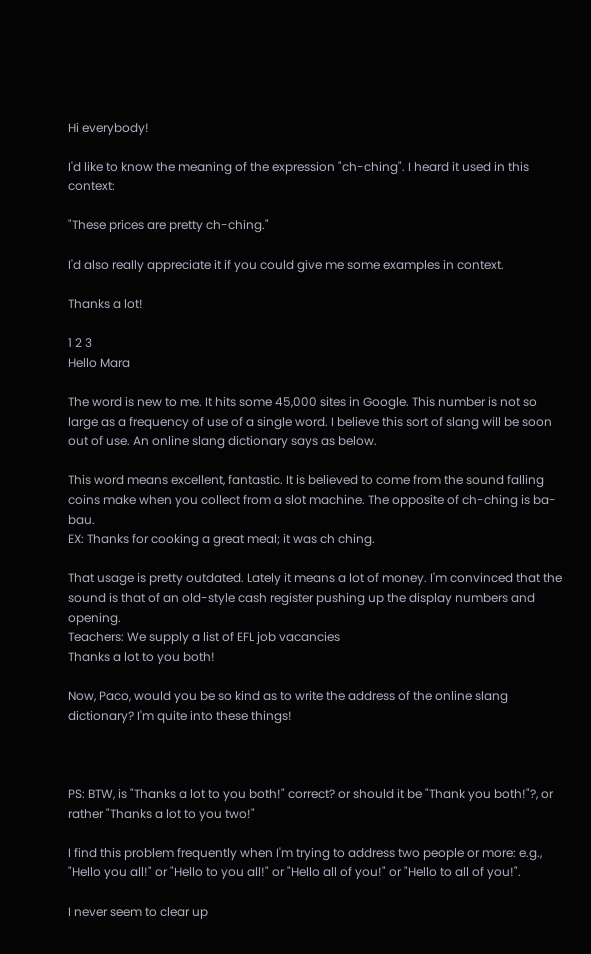Hi everybody!

I'd like to know the meaning of the expression "ch-ching". I heard it used in this context:

"These prices are pretty ch-ching."

I'd also really appreciate it if you could give me some examples in context.

Thanks a lot!

1 2 3
Hello Mara

The word is new to me. It hits some 45,000 sites in Google. This number is not so large as a frequency of use of a single word. I believe this sort of slang will be soon out of use. An online slang dictionary says as below.

This word means excellent, fantastic. It is believed to come from the sound falling coins make when you collect from a slot machine. The opposite of ch-ching is ba-bau.
EX: Thanks for cooking a great meal; it was ch ching.

That usage is pretty outdated. Lately it means a lot of money. I'm convinced that the sound is that of an old-style cash register pushing up the display numbers and opening.
Teachers: We supply a list of EFL job vacancies
Thanks a lot to you both!

Now, Paco, would you be so kind as to write the address of the online slang dictionary? I'm quite into these things!



PS: BTW, is "Thanks a lot to you both!" correct? or should it be "Thank you both!"?, or rather "Thanks a lot to you two!"

I find this problem frequently when I'm trying to address two people or more: e.g., "Hello you all!" or "Hello to you all!" or "Hello all of you!" or "Hello to all of you!".

I never seem to clear up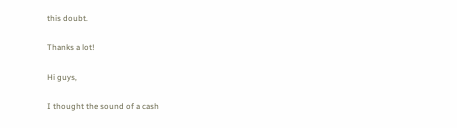this doubt.

Thanks a lot!

Hi guys,

I thought the sound of a cash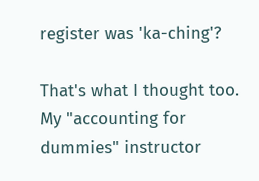register was 'ka-ching'?

That's what I thought too. My "accounting for dummies" instructor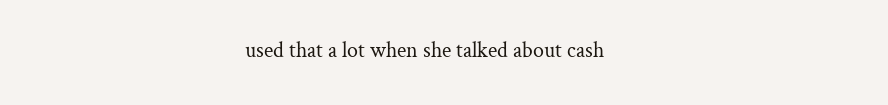used that a lot when she talked about cash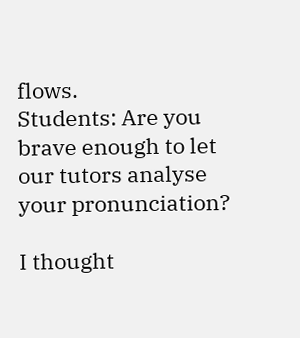flows.
Students: Are you brave enough to let our tutors analyse your pronunciation?

I thought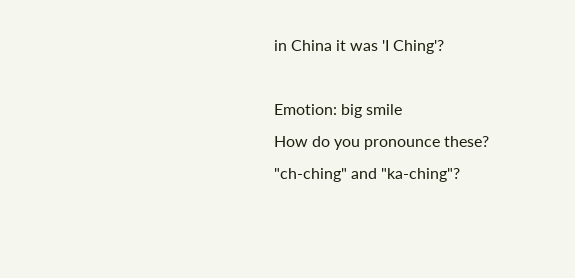in China it was 'I Ching'?

Emotion: big smile
How do you pronounce these? "ch-ching" and "ka-ching"?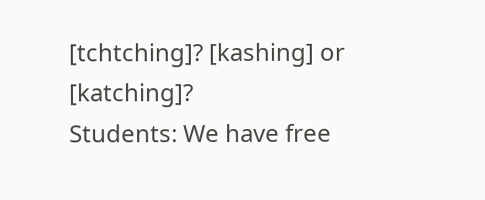[tchtching]? [kashing] or [katching]?
Students: We have free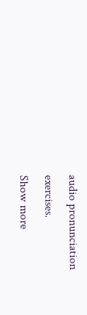audio pronunciation exercises.
Show more